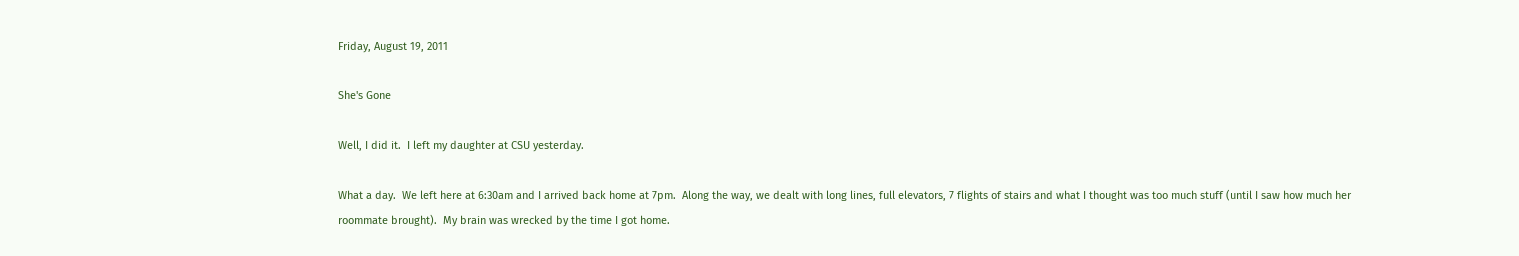Friday, August 19, 2011

She's Gone

Well, I did it.  I left my daughter at CSU yesterday.

What a day.  We left here at 6:30am and I arrived back home at 7pm.  Along the way, we dealt with long lines, full elevators, 7 flights of stairs and what I thought was too much stuff (until I saw how much her roommate brought).  My brain was wrecked by the time I got home.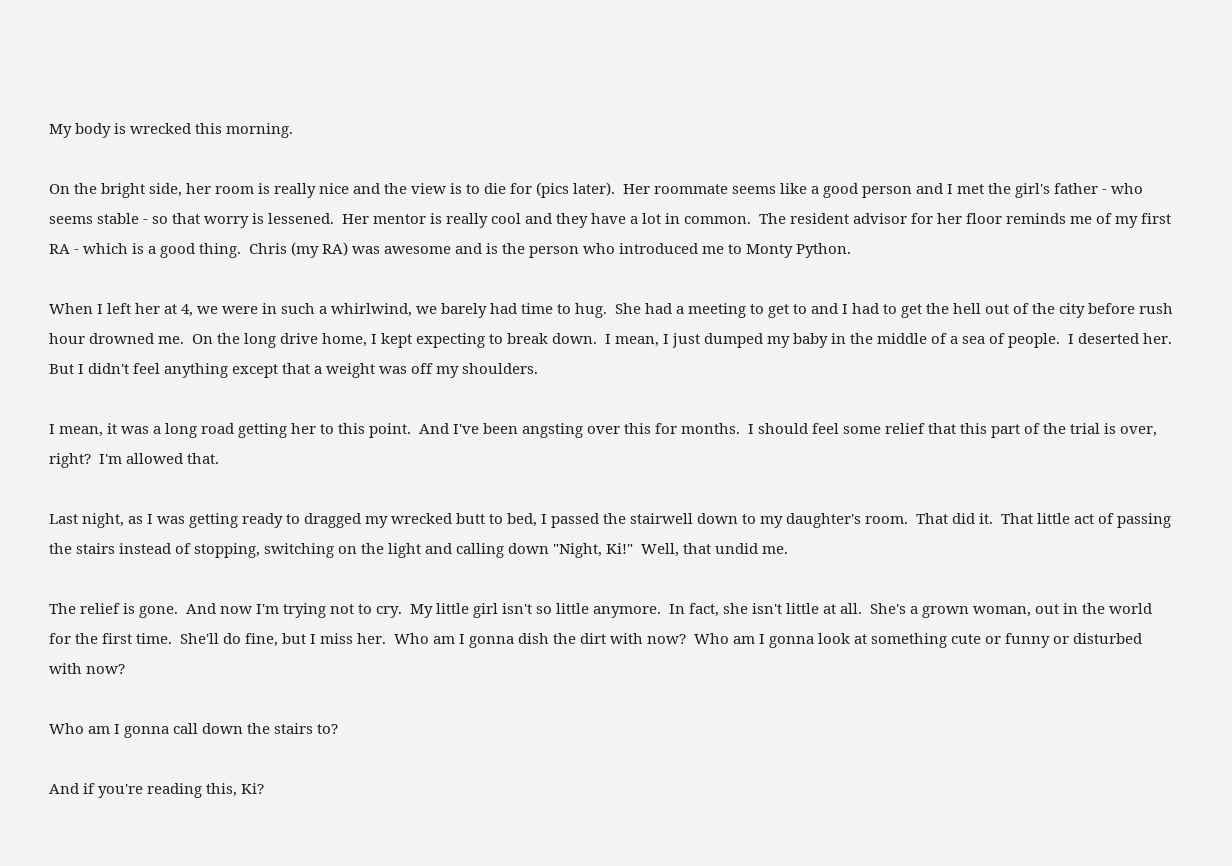My body is wrecked this morning.

On the bright side, her room is really nice and the view is to die for (pics later).  Her roommate seems like a good person and I met the girl's father - who seems stable - so that worry is lessened.  Her mentor is really cool and they have a lot in common.  The resident advisor for her floor reminds me of my first RA - which is a good thing.  Chris (my RA) was awesome and is the person who introduced me to Monty Python.

When I left her at 4, we were in such a whirlwind, we barely had time to hug.  She had a meeting to get to and I had to get the hell out of the city before rush hour drowned me.  On the long drive home, I kept expecting to break down.  I mean, I just dumped my baby in the middle of a sea of people.  I deserted her.  But I didn't feel anything except that a weight was off my shoulders.

I mean, it was a long road getting her to this point.  And I've been angsting over this for months.  I should feel some relief that this part of the trial is over, right?  I'm allowed that.

Last night, as I was getting ready to dragged my wrecked butt to bed, I passed the stairwell down to my daughter's room.  That did it.  That little act of passing the stairs instead of stopping, switching on the light and calling down "Night, Ki!"  Well, that undid me.

The relief is gone.  And now I'm trying not to cry.  My little girl isn't so little anymore.  In fact, she isn't little at all.  She's a grown woman, out in the world for the first time.  She'll do fine, but I miss her.  Who am I gonna dish the dirt with now?  Who am I gonna look at something cute or funny or disturbed with now?

Who am I gonna call down the stairs to?

And if you're reading this, Ki?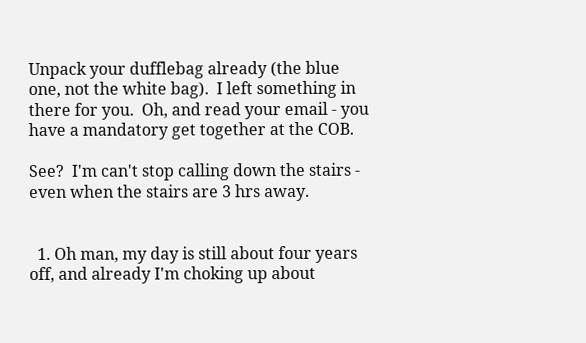Unpack your dufflebag already (the blue one, not the white bag).  I left something in there for you.  Oh, and read your email - you have a mandatory get together at the COB.

See?  I'm can't stop calling down the stairs - even when the stairs are 3 hrs away.


  1. Oh man, my day is still about four years off, and already I'm choking up about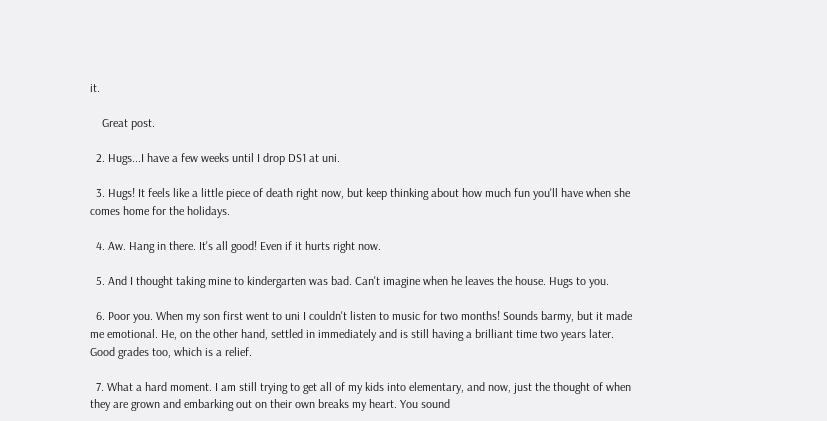it.

    Great post.

  2. Hugs...I have a few weeks until I drop DS1 at uni.

  3. Hugs! It feels like a little piece of death right now, but keep thinking about how much fun you'll have when she comes home for the holidays.

  4. Aw. Hang in there. It's all good! Even if it hurts right now.

  5. And I thought taking mine to kindergarten was bad. Can't imagine when he leaves the house. Hugs to you.

  6. Poor you. When my son first went to uni I couldn't listen to music for two months! Sounds barmy, but it made me emotional. He, on the other hand, settled in immediately and is still having a brilliant time two years later. Good grades too, which is a relief.

  7. What a hard moment. I am still trying to get all of my kids into elementary, and now, just the thought of when they are grown and embarking out on their own breaks my heart. You sound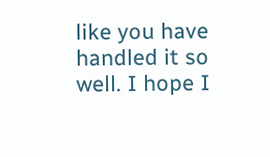like you have handled it so well. I hope I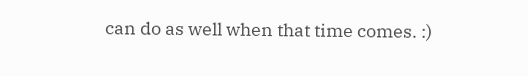can do as well when that time comes. :)